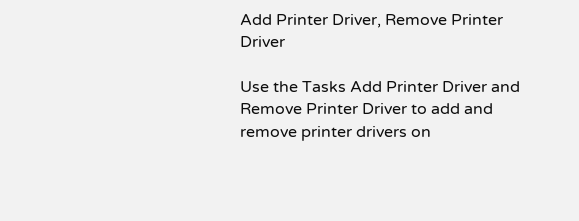Add Printer Driver, Remove Printer Driver

Use the Tasks Add Printer Driver and Remove Printer Driver to add and remove printer drivers on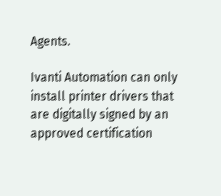Agents.

Ivanti Automation can only install printer drivers that are digitally signed by an approved certification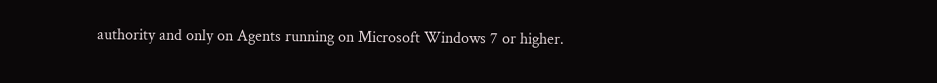authority and only on Agents running on Microsoft Windows 7 or higher.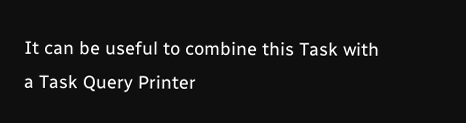It can be useful to combine this Task with a Task Query Printer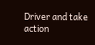Driver and take action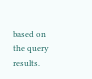based on the query results.